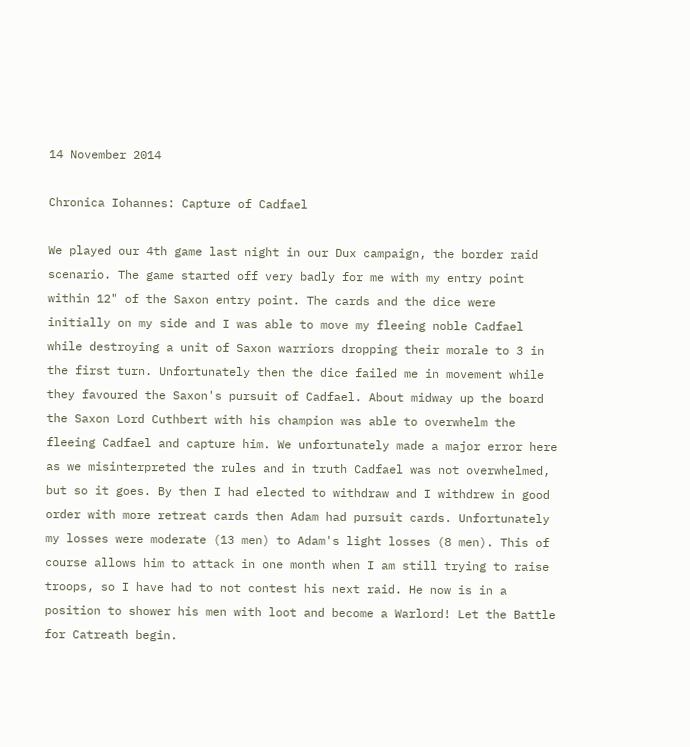14 November 2014

Chronica Iohannes: Capture of Cadfael

We played our 4th game last night in our Dux campaign, the border raid scenario. The game started off very badly for me with my entry point within 12" of the Saxon entry point. The cards and the dice were initially on my side and I was able to move my fleeing noble Cadfael while destroying a unit of Saxon warriors dropping their morale to 3 in the first turn. Unfortunately then the dice failed me in movement while they favoured the Saxon's pursuit of Cadfael. About midway up the board the Saxon Lord Cuthbert with his champion was able to overwhelm the fleeing Cadfael and capture him. We unfortunately made a major error here as we misinterpreted the rules and in truth Cadfael was not overwhelmed, but so it goes. By then I had elected to withdraw and I withdrew in good order with more retreat cards then Adam had pursuit cards. Unfortunately my losses were moderate (13 men) to Adam's light losses (8 men). This of course allows him to attack in one month when I am still trying to raise troops, so I have had to not contest his next raid. He now is in a position to shower his men with loot and become a Warlord! Let the Battle for Catreath begin.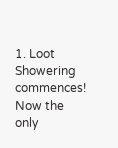1. Loot Showering commences! Now the only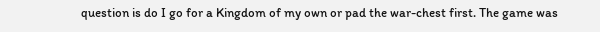question is do I go for a Kingdom of my own or pad the war-chest first. The game was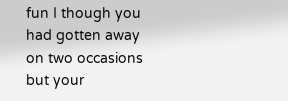fun I though you had gotten away on two occasions but your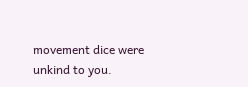movement dice were unkind to you.